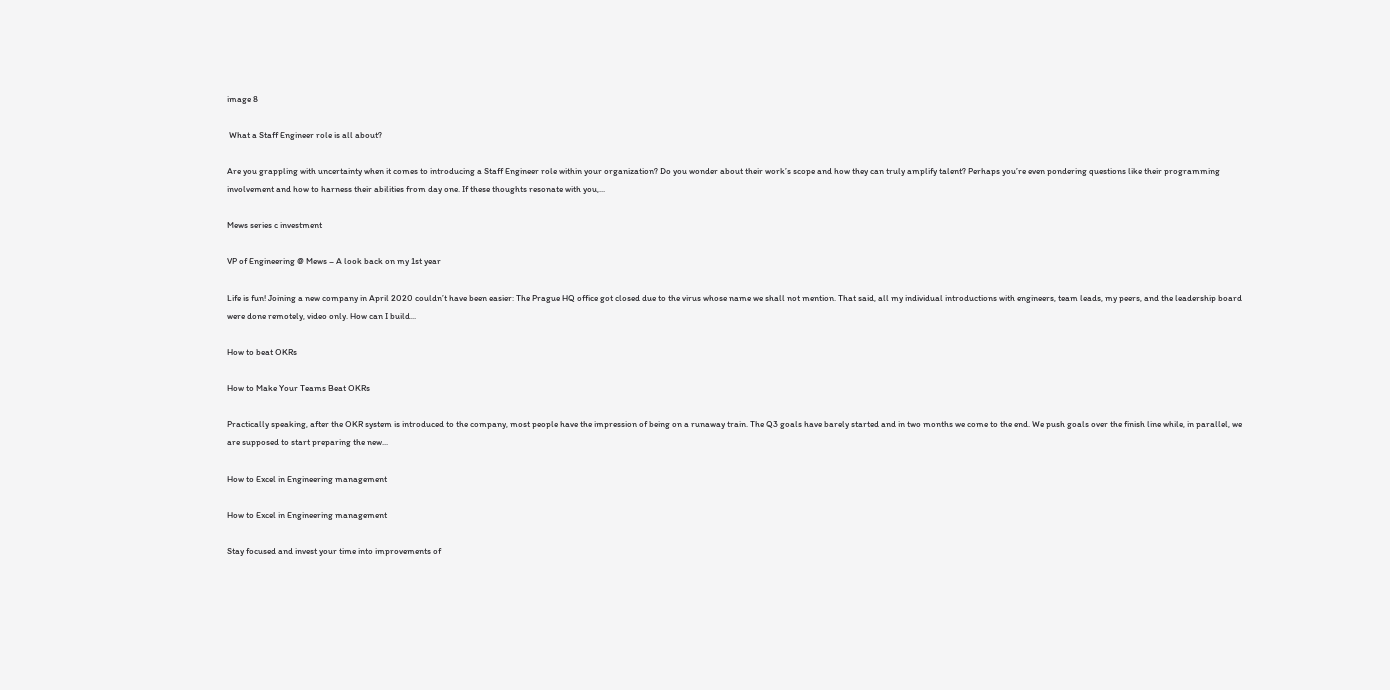image 8

 What a Staff Engineer role is all about?

Are you grappling with uncertainty when it comes to introducing a Staff Engineer role within your organization? Do you wonder about their work’s scope and how they can truly amplify talent? Perhaps you’re even pondering questions like their programming involvement and how to harness their abilities from day one. If these thoughts resonate with you,...

Mews series c investment

VP of Engineering @ Mews – A look back on my 1st year

Life is fun! Joining a new company in April 2020 couldn’t have been easier: The Prague HQ office got closed due to the virus whose name we shall not mention. That said, all my individual introductions with engineers, team leads, my peers, and the leadership board were done remotely, video only. How can I build...

How to beat OKRs

How to Make Your Teams Beat OKRs

Practically speaking, after the OKR system is introduced to the company, most people have the impression of being on a runaway train. The Q3 goals have barely started and in two months we come to the end. We push goals over the finish line while, in parallel, we are supposed to start preparing the new...

How to Excel in Engineering management

How to Excel in Engineering management

Stay focused and invest your time into improvements of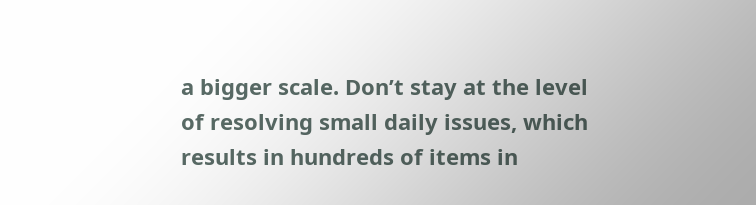a bigger scale. Don’t stay at the level of resolving small daily issues, which results in hundreds of items in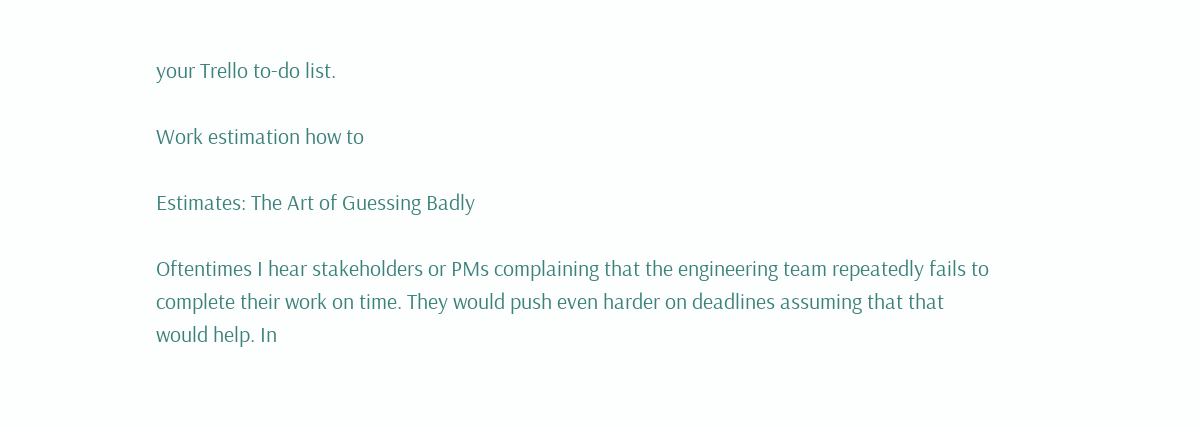your Trello to-do list.

Work estimation how to

Estimates: The Art of Guessing Badly

Oftentimes I hear stakeholders or PMs complaining that the engineering team repeatedly fails to complete their work on time. They would push even harder on deadlines assuming that that would help. In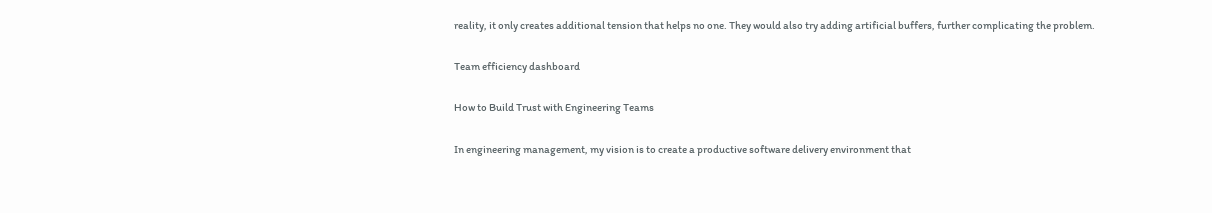reality, it only creates additional tension that helps no one. They would also try adding artificial buffers, further complicating the problem.

Team efficiency dashboard

How to Build Trust with Engineering Teams

In engineering management, my vision is to create a productive software delivery environment that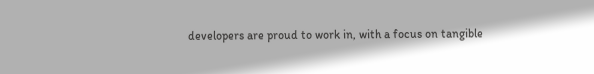developers are proud to work in, with a focus on tangible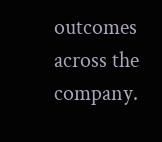outcomes across the company.